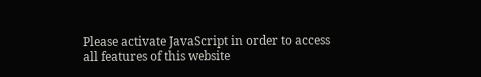Please activate JavaScript in order to access all features of this website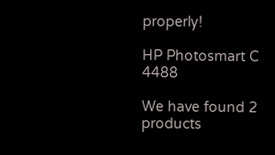properly!

HP Photosmart C 4488

We have found 2 products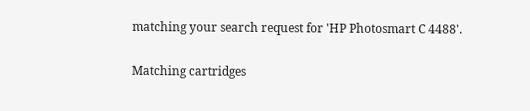matching your search request for 'HP Photosmart C 4488'.

Matching cartridges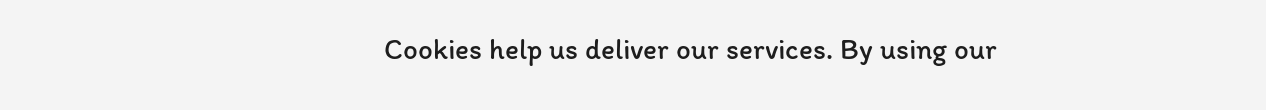Cookies help us deliver our services. By using our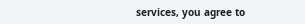services, you agree to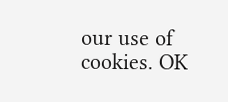our use of cookies. OK